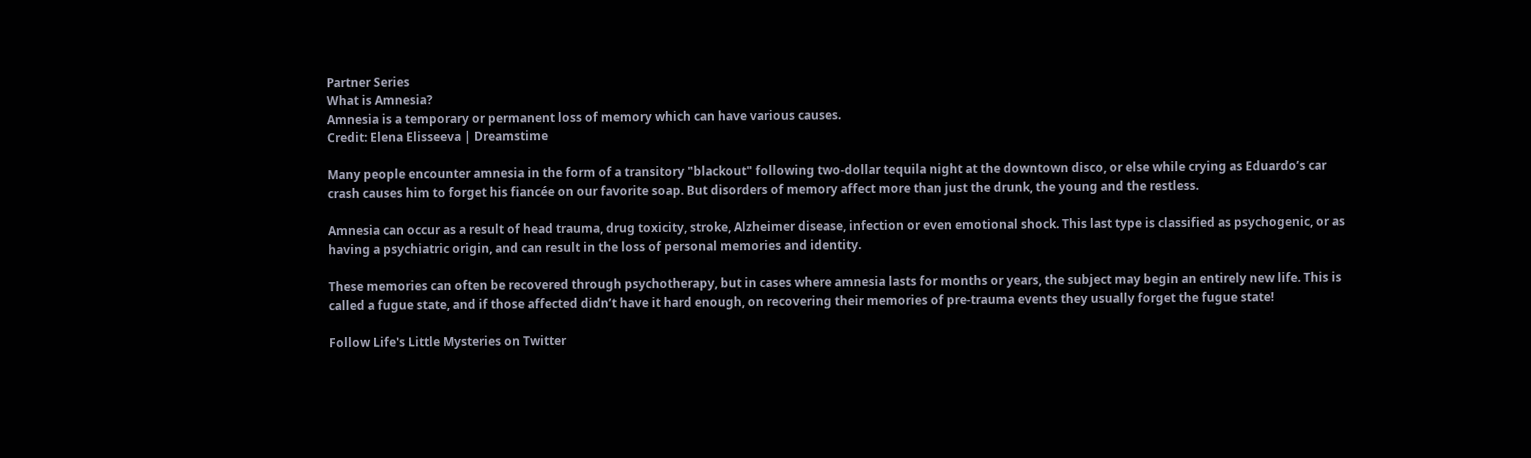Partner Series
What is Amnesia?
Amnesia is a temporary or permanent loss of memory which can have various causes.
Credit: Elena Elisseeva | Dreamstime

Many people encounter amnesia in the form of a transitory "blackout" following two-dollar tequila night at the downtown disco, or else while crying as Eduardo’s car crash causes him to forget his fiancée on our favorite soap. But disorders of memory affect more than just the drunk, the young and the restless.

Amnesia can occur as a result of head trauma, drug toxicity, stroke, Alzheimer disease, infection or even emotional shock. This last type is classified as psychogenic, or as having a psychiatric origin, and can result in the loss of personal memories and identity.

These memories can often be recovered through psychotherapy, but in cases where amnesia lasts for months or years, the subject may begin an entirely new life. This is called a fugue state, and if those affected didn’t have it hard enough, on recovering their memories of pre-trauma events they usually forget the fugue state!

Follow Life's Little Mysteries on Twitter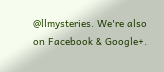@llmysteries. We're also on Facebook & Google+.